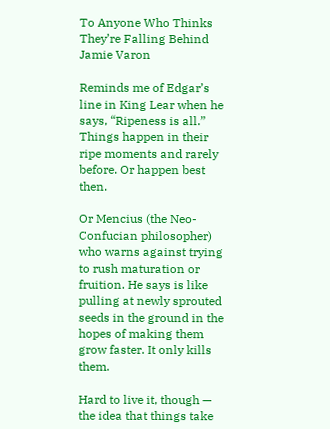To Anyone Who Thinks They’re Falling Behind
Jamie Varon

Reminds me of Edgar’s line in King Lear when he says, “Ripeness is all.” Things happen in their ripe moments and rarely before. Or happen best then.

Or Mencius (the Neo-Confucian philosopher) who warns against trying to rush maturation or fruition. He says is like pulling at newly sprouted seeds in the ground in the hopes of making them grow faster. It only kills them.

Hard to live it, though — the idea that things take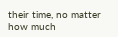their time, no matter how much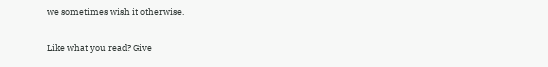we sometimes wish it otherwise.

Like what you read? Give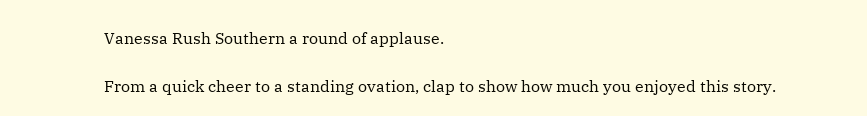Vanessa Rush Southern a round of applause.

From a quick cheer to a standing ovation, clap to show how much you enjoyed this story.